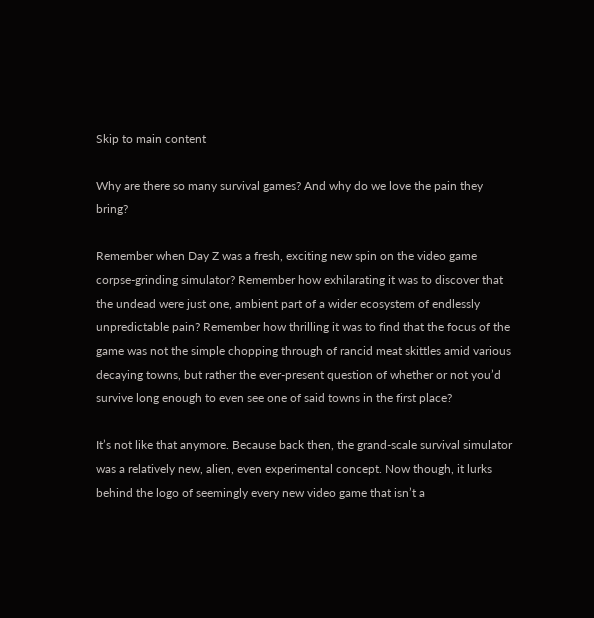Skip to main content

Why are there so many survival games? And why do we love the pain they bring?

Remember when Day Z was a fresh, exciting new spin on the video game corpse-grinding simulator? Remember how exhilarating it was to discover that the undead were just one, ambient part of a wider ecosystem of endlessly unpredictable pain? Remember how thrilling it was to find that the focus of the game was not the simple chopping through of rancid meat skittles amid various decaying towns, but rather the ever-present question of whether or not you’d survive long enough to even see one of said towns in the first place?

It’s not like that anymore. Because back then, the grand-scale survival simulator was a relatively new, alien, even experimental concept. Now though, it lurks behind the logo of seemingly every new video game that isn’t a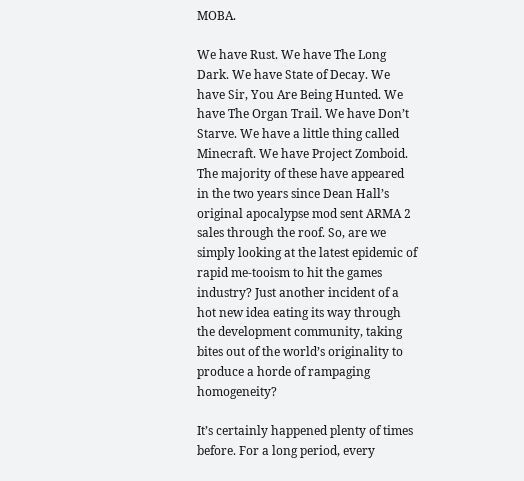MOBA.

We have Rust. We have The Long Dark. We have State of Decay. We have Sir, You Are Being Hunted. We have The Organ Trail. We have Don’t Starve. We have a little thing called Minecraft. We have Project Zomboid. The majority of these have appeared in the two years since Dean Hall’s original apocalypse mod sent ARMA 2 sales through the roof. So, are we simply looking at the latest epidemic of rapid me-tooism to hit the games industry? Just another incident of a hot new idea eating its way through the development community, taking bites out of the world’s originality to produce a horde of rampaging homogeneity?

It’s certainly happened plenty of times before. For a long period, every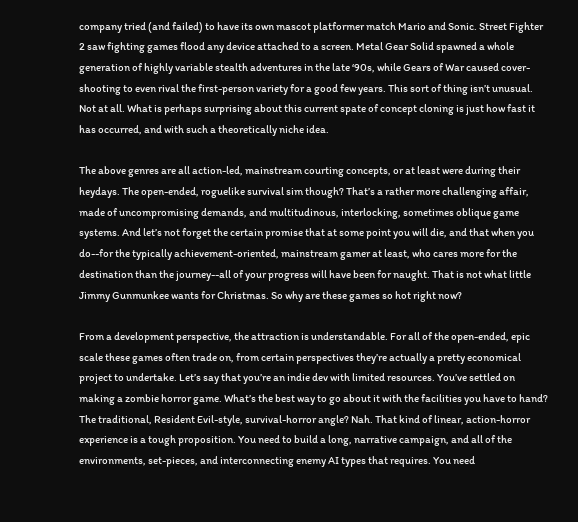company tried (and failed) to have its own mascot platformer match Mario and Sonic. Street Fighter 2 saw fighting games flood any device attached to a screen. Metal Gear Solid spawned a whole generation of highly variable stealth adventures in the late ‘90s, while Gears of War caused cover-shooting to even rival the first-person variety for a good few years. This sort of thing isn’t unusual. Not at all. What is perhaps surprising about this current spate of concept cloning is just how fast it has occurred, and with such a theoretically niche idea.

The above genres are all action-led, mainstream courting concepts, or at least were during their heydays. The open-ended, roguelike survival sim though? That’s a rather more challenging affair, made of uncompromising demands, and multitudinous, interlocking, sometimes oblique game systems. And let’s not forget the certain promise that at some point you will die, and that when you do--for the typically achievement-oriented, mainstream gamer at least, who cares more for the destination than the journey--all of your progress will have been for naught. That is not what little Jimmy Gunmunkee wants for Christmas. So why are these games so hot right now?

From a development perspective, the attraction is understandable. For all of the open-ended, epic scale these games often trade on, from certain perspectives they’re actually a pretty economical project to undertake. Let’s say that you’re an indie dev with limited resources. You’ve settled on making a zombie horror game. What’s the best way to go about it with the facilities you have to hand? The traditional, Resident Evil-style, survival-horror angle? Nah. That kind of linear, action-horror experience is a tough proposition. You need to build a long, narrative campaign, and all of the environments, set-pieces, and interconnecting enemy AI types that requires. You need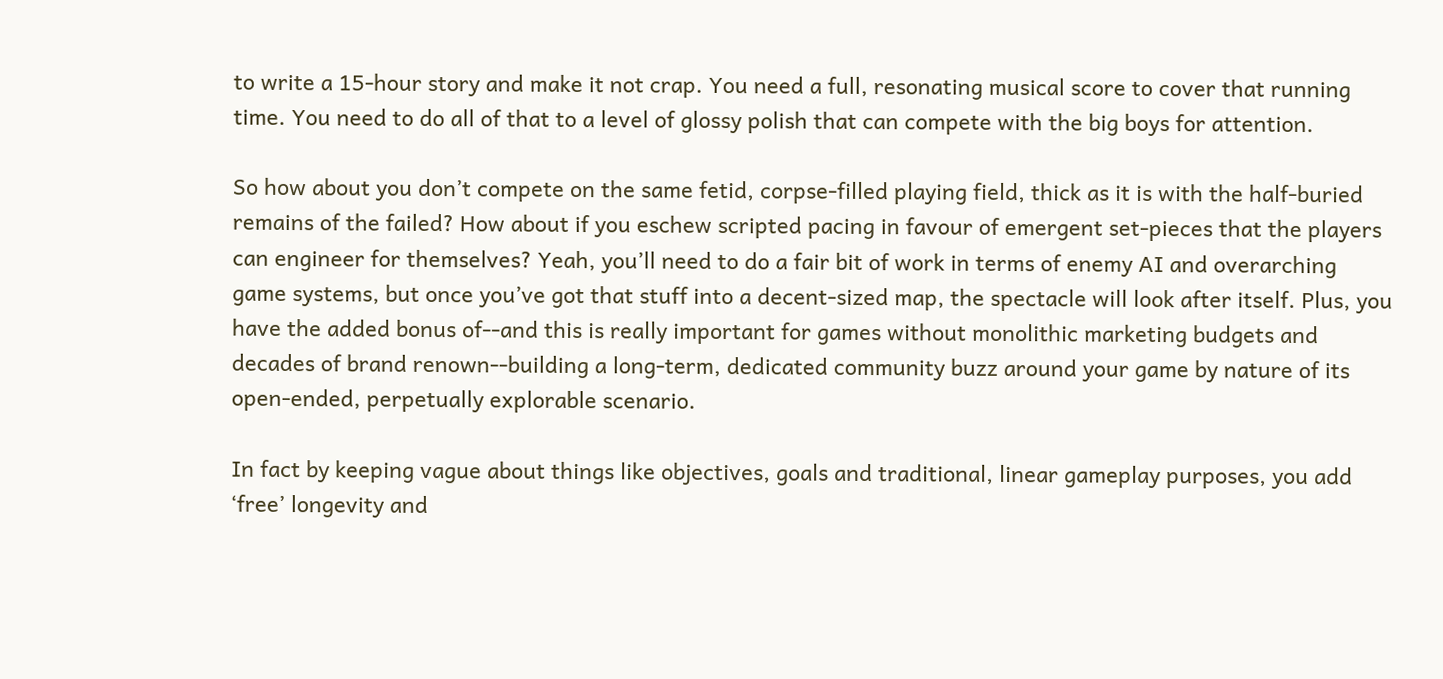to write a 15-hour story and make it not crap. You need a full, resonating musical score to cover that running time. You need to do all of that to a level of glossy polish that can compete with the big boys for attention.

So how about you don’t compete on the same fetid, corpse-filled playing field, thick as it is with the half-buried remains of the failed? How about if you eschew scripted pacing in favour of emergent set-pieces that the players can engineer for themselves? Yeah, you’ll need to do a fair bit of work in terms of enemy AI and overarching game systems, but once you’ve got that stuff into a decent-sized map, the spectacle will look after itself. Plus, you have the added bonus of--and this is really important for games without monolithic marketing budgets and decades of brand renown--building a long-term, dedicated community buzz around your game by nature of its open-ended, perpetually explorable scenario.

In fact by keeping vague about things like objectives, goals and traditional, linear gameplay purposes, you add ‘free’ longevity and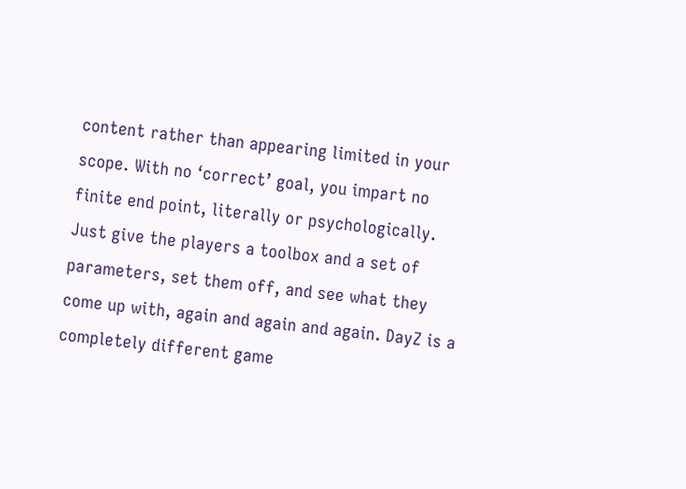content rather than appearing limited in your scope. With no ‘correct’ goal, you impart no finite end point, literally or psychologically. Just give the players a toolbox and a set of parameters, set them off, and see what they come up with, again and again and again. DayZ is a completely different game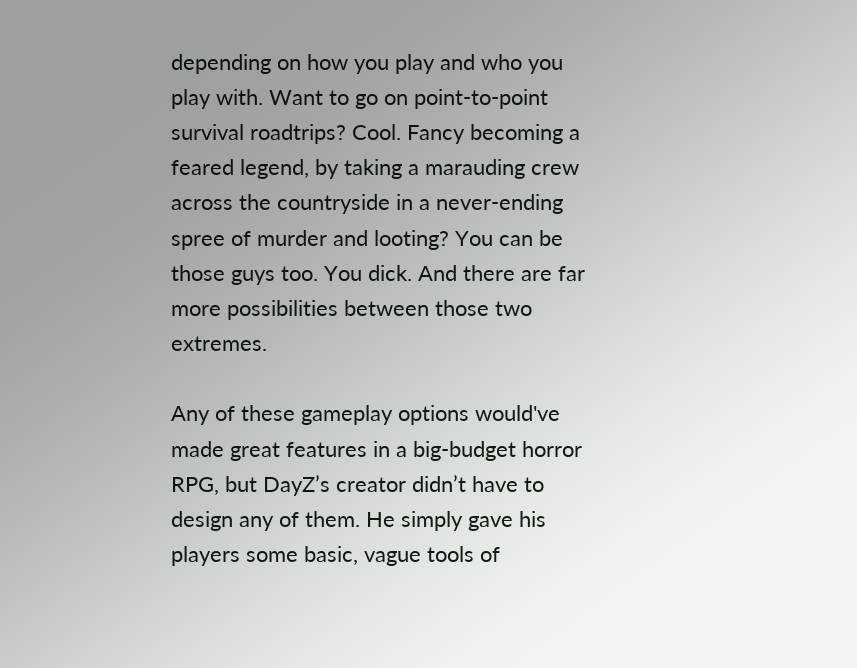depending on how you play and who you play with. Want to go on point-to-point survival roadtrips? Cool. Fancy becoming a feared legend, by taking a marauding crew across the countryside in a never-ending spree of murder and looting? You can be those guys too. You dick. And there are far more possibilities between those two extremes.

Any of these gameplay options would've made great features in a big-budget horror RPG, but DayZ’s creator didn’t have to design any of them. He simply gave his players some basic, vague tools of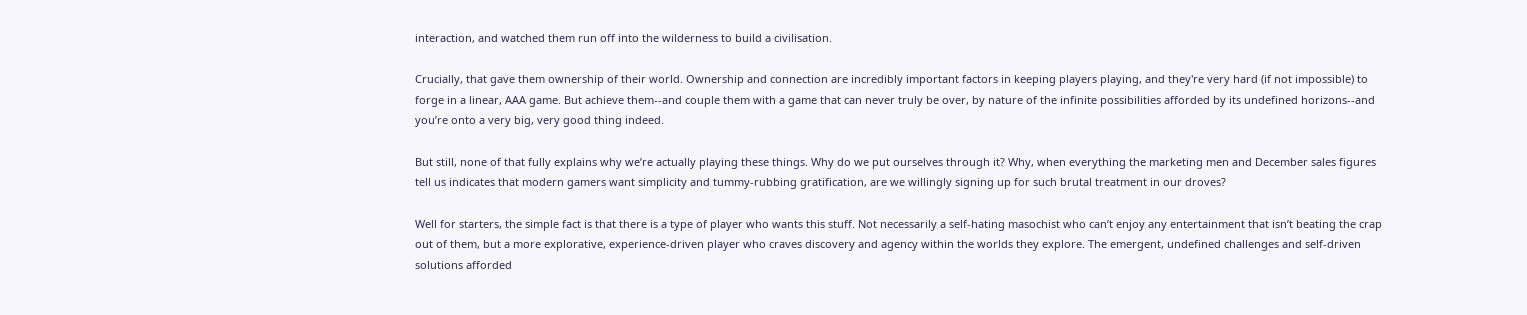interaction, and watched them run off into the wilderness to build a civilisation.

Crucially, that gave them ownership of their world. Ownership and connection are incredibly important factors in keeping players playing, and they're very hard (if not impossible) to forge in a linear, AAA game. But achieve them--and couple them with a game that can never truly be over, by nature of the infinite possibilities afforded by its undefined horizons--and you’re onto a very big, very good thing indeed.

But still, none of that fully explains why we’re actually playing these things. Why do we put ourselves through it? Why, when everything the marketing men and December sales figures tell us indicates that modern gamers want simplicity and tummy-rubbing gratification, are we willingly signing up for such brutal treatment in our droves?

Well for starters, the simple fact is that there is a type of player who wants this stuff. Not necessarily a self-hating masochist who can’t enjoy any entertainment that isn’t beating the crap out of them, but a more explorative, experience-driven player who craves discovery and agency within the worlds they explore. The emergent, undefined challenges and self-driven solutions afforded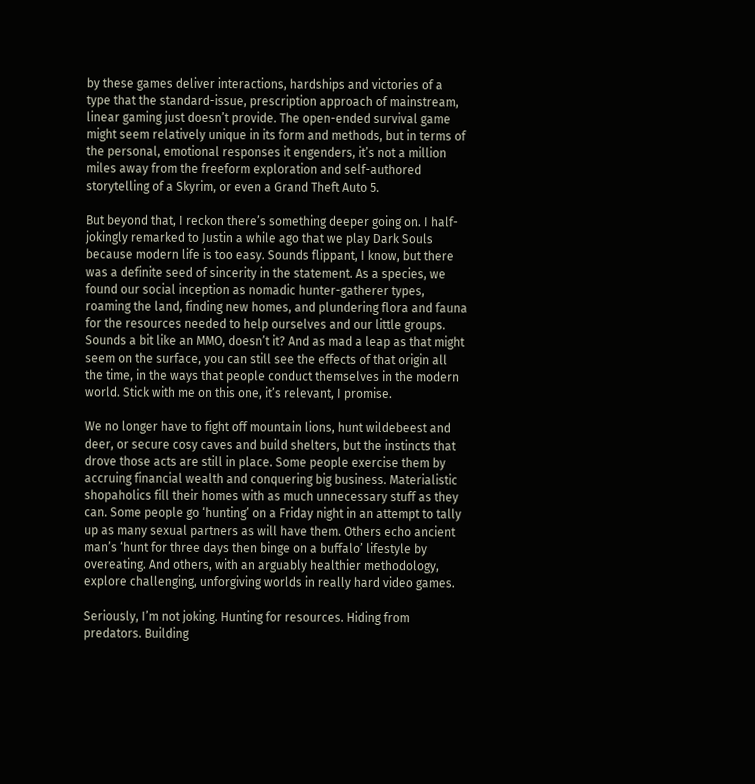by these games deliver interactions, hardships and victories of a type that the standard-issue, prescription approach of mainstream, linear gaming just doesn’t provide. The open-ended survival game might seem relatively unique in its form and methods, but in terms of the personal, emotional responses it engenders, it’s not a million miles away from the freeform exploration and self-authored storytelling of a Skyrim, or even a Grand Theft Auto 5.

But beyond that, I reckon there’s something deeper going on. I half-jokingly remarked to Justin a while ago that we play Dark Souls because modern life is too easy. Sounds flippant, I know, but there was a definite seed of sincerity in the statement. As a species, we found our social inception as nomadic hunter-gatherer types, roaming the land, finding new homes, and plundering flora and fauna for the resources needed to help ourselves and our little groups. Sounds a bit like an MMO, doesn’t it? And as mad a leap as that might seem on the surface, you can still see the effects of that origin all the time, in the ways that people conduct themselves in the modern world. Stick with me on this one, it’s relevant, I promise.

We no longer have to fight off mountain lions, hunt wildebeest and deer, or secure cosy caves and build shelters, but the instincts that drove those acts are still in place. Some people exercise them by accruing financial wealth and conquering big business. Materialistic shopaholics fill their homes with as much unnecessary stuff as they can. Some people go ‘hunting’ on a Friday night in an attempt to tally up as many sexual partners as will have them. Others echo ancient man’s ‘hunt for three days then binge on a buffalo’ lifestyle by overeating. And others, with an arguably healthier methodology, explore challenging, unforgiving worlds in really hard video games.

Seriously, I’m not joking. Hunting for resources. Hiding from predators. Building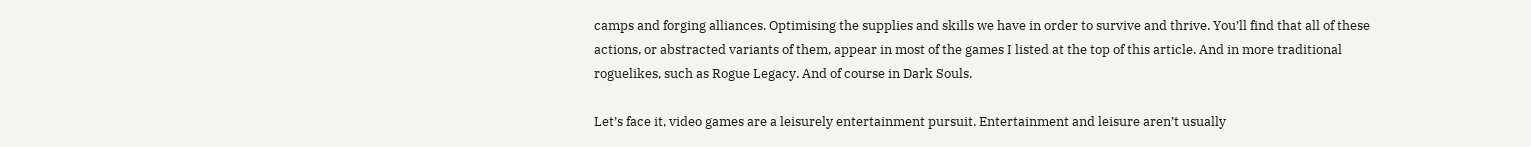camps and forging alliances. Optimising the supplies and skills we have in order to survive and thrive. You’ll find that all of these actions, or abstracted variants of them, appear in most of the games I listed at the top of this article. And in more traditional roguelikes, such as Rogue Legacy. And of course in Dark Souls.

Let’s face it, video games are a leisurely entertainment pursuit. Entertainment and leisure aren’t usually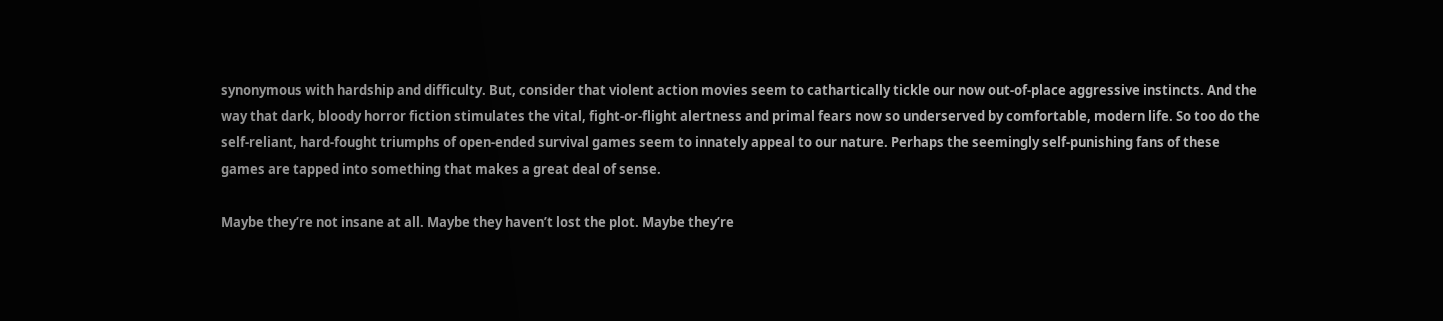synonymous with hardship and difficulty. But, consider that violent action movies seem to cathartically tickle our now out-of-place aggressive instincts. And the way that dark, bloody horror fiction stimulates the vital, fight-or-flight alertness and primal fears now so underserved by comfortable, modern life. So too do the self-reliant, hard-fought triumphs of open-ended survival games seem to innately appeal to our nature. Perhaps the seemingly self-punishing fans of these games are tapped into something that makes a great deal of sense.

Maybe they’re not insane at all. Maybe they haven’t lost the plot. Maybe they’re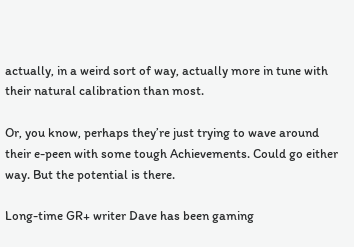actually, in a weird sort of way, actually more in tune with their natural calibration than most.

Or, you know, perhaps they’re just trying to wave around their e-peen with some tough Achievements. Could go either way. But the potential is there.

Long-time GR+ writer Dave has been gaming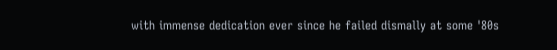with immense dedication ever since he failed dismally at some '80s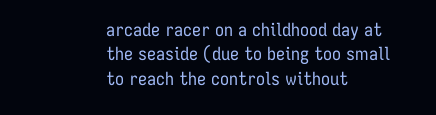arcade racer on a childhood day at the seaside (due to being too small to reach the controls without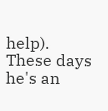help). These days he's an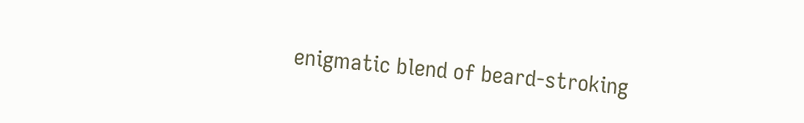enigmatic blend of beard-stroking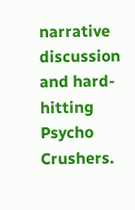narrative discussion and hard-hitting Psycho Crushers.